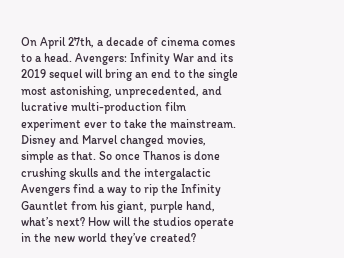On April 27th, a decade of cinema comes to a head. Avengers: Infinity War and its 2019 sequel will bring an end to the single most astonishing, unprecedented, and lucrative multi-production film experiment ever to take the mainstream. Disney and Marvel changed movies, simple as that. So once Thanos is done crushing skulls and the intergalactic Avengers find a way to rip the Infinity Gauntlet from his giant, purple hand, what’s next? How will the studios operate in the new world they’ve created?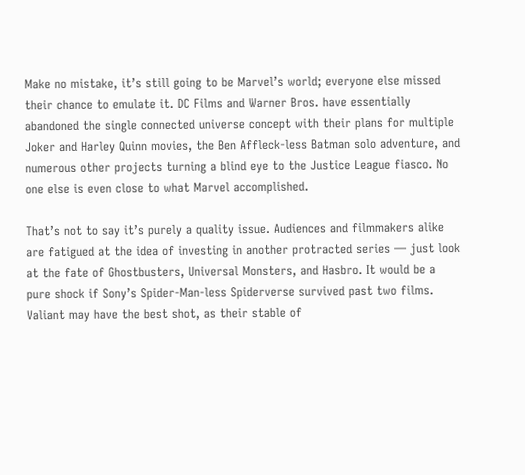Make no mistake, it’s still going to be Marvel’s world; everyone else missed their chance to emulate it. DC Films and Warner Bros. have essentially abandoned the single connected universe concept with their plans for multiple Joker and Harley Quinn movies, the Ben Affleck-less Batman solo adventure, and numerous other projects turning a blind eye to the Justice League fiasco. No one else is even close to what Marvel accomplished.

That’s not to say it’s purely a quality issue. Audiences and filmmakers alike are fatigued at the idea of investing in another protracted series — just look at the fate of Ghostbusters, Universal Monsters, and Hasbro. It would be a pure shock if Sony’s Spider-Man-less Spiderverse survived past two films. Valiant may have the best shot, as their stable of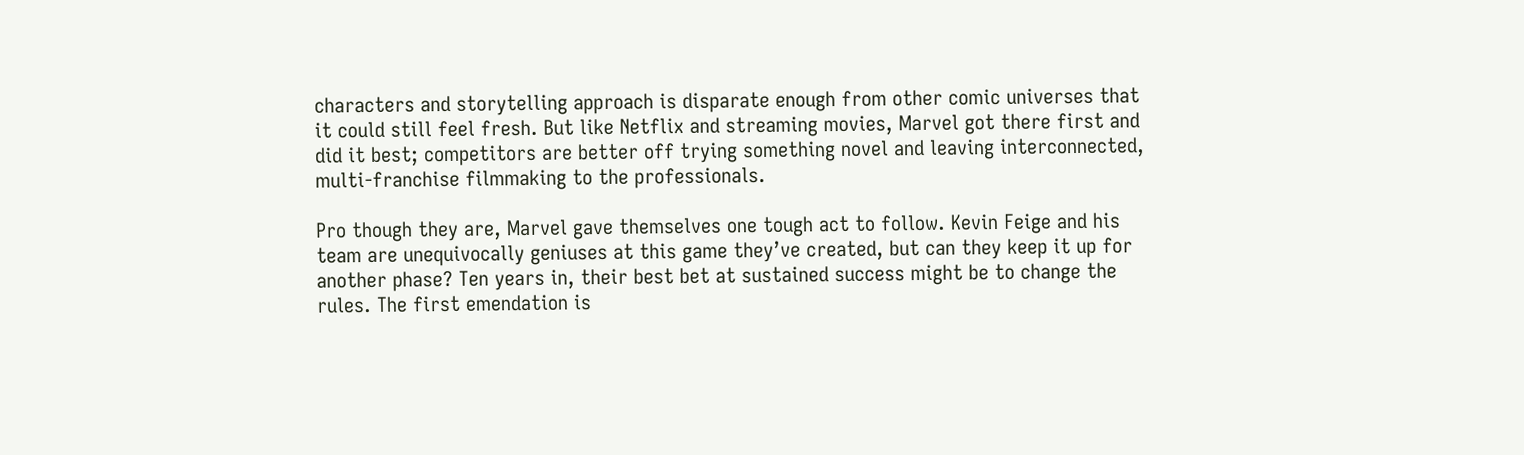characters and storytelling approach is disparate enough from other comic universes that it could still feel fresh. But like Netflix and streaming movies, Marvel got there first and did it best; competitors are better off trying something novel and leaving interconnected, multi-franchise filmmaking to the professionals.

Pro though they are, Marvel gave themselves one tough act to follow. Kevin Feige and his team are unequivocally geniuses at this game they’ve created, but can they keep it up for another phase? Ten years in, their best bet at sustained success might be to change the rules. The first emendation is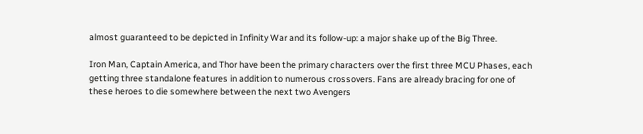almost guaranteed to be depicted in Infinity War and its follow-up: a major shake up of the Big Three.

Iron Man, Captain America, and Thor have been the primary characters over the first three MCU Phases, each getting three standalone features in addition to numerous crossovers. Fans are already bracing for one of these heroes to die somewhere between the next two Avengers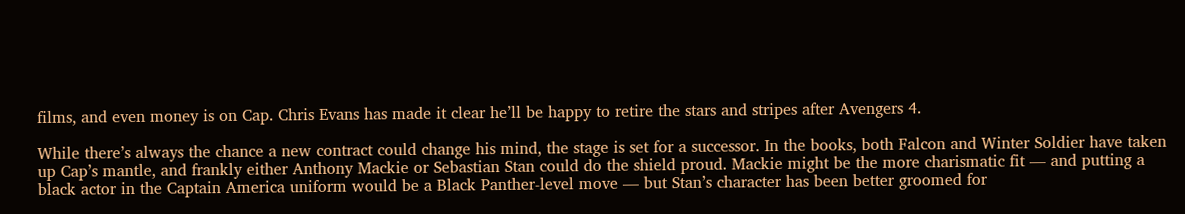films, and even money is on Cap. Chris Evans has made it clear he’ll be happy to retire the stars and stripes after Avengers 4.

While there’s always the chance a new contract could change his mind, the stage is set for a successor. In the books, both Falcon and Winter Soldier have taken up Cap’s mantle, and frankly either Anthony Mackie or Sebastian Stan could do the shield proud. Mackie might be the more charismatic fit — and putting a black actor in the Captain America uniform would be a Black Panther-level move — but Stan’s character has been better groomed for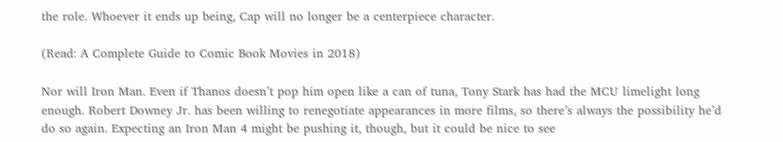the role. Whoever it ends up being, Cap will no longer be a centerpiece character.

(Read: A Complete Guide to Comic Book Movies in 2018)

Nor will Iron Man. Even if Thanos doesn’t pop him open like a can of tuna, Tony Stark has had the MCU limelight long enough. Robert Downey Jr. has been willing to renegotiate appearances in more films, so there’s always the possibility he’d do so again. Expecting an Iron Man 4 might be pushing it, though, but it could be nice to see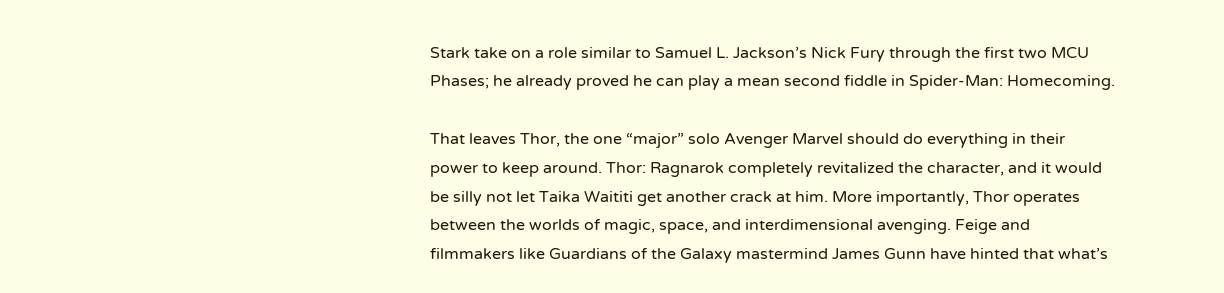Stark take on a role similar to Samuel L. Jackson’s Nick Fury through the first two MCU Phases; he already proved he can play a mean second fiddle in Spider-Man: Homecoming.

That leaves Thor, the one “major” solo Avenger Marvel should do everything in their power to keep around. Thor: Ragnarok completely revitalized the character, and it would be silly not let Taika Waititi get another crack at him. More importantly, Thor operates between the worlds of magic, space, and interdimensional avenging. Feige and filmmakers like Guardians of the Galaxy mastermind James Gunn have hinted that what’s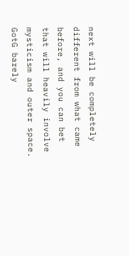next will be completely different from what came before, and you can bet that will heavily involve mysticism and outer space. GotG barely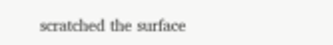scratched the surface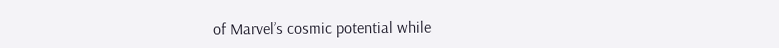of Marvel’s cosmic potential while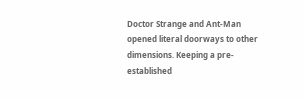Doctor Strange and Ant-Man opened literal doorways to other dimensions. Keeping a pre-established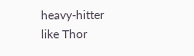heavy-hitter like Thor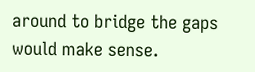around to bridge the gaps would make sense.